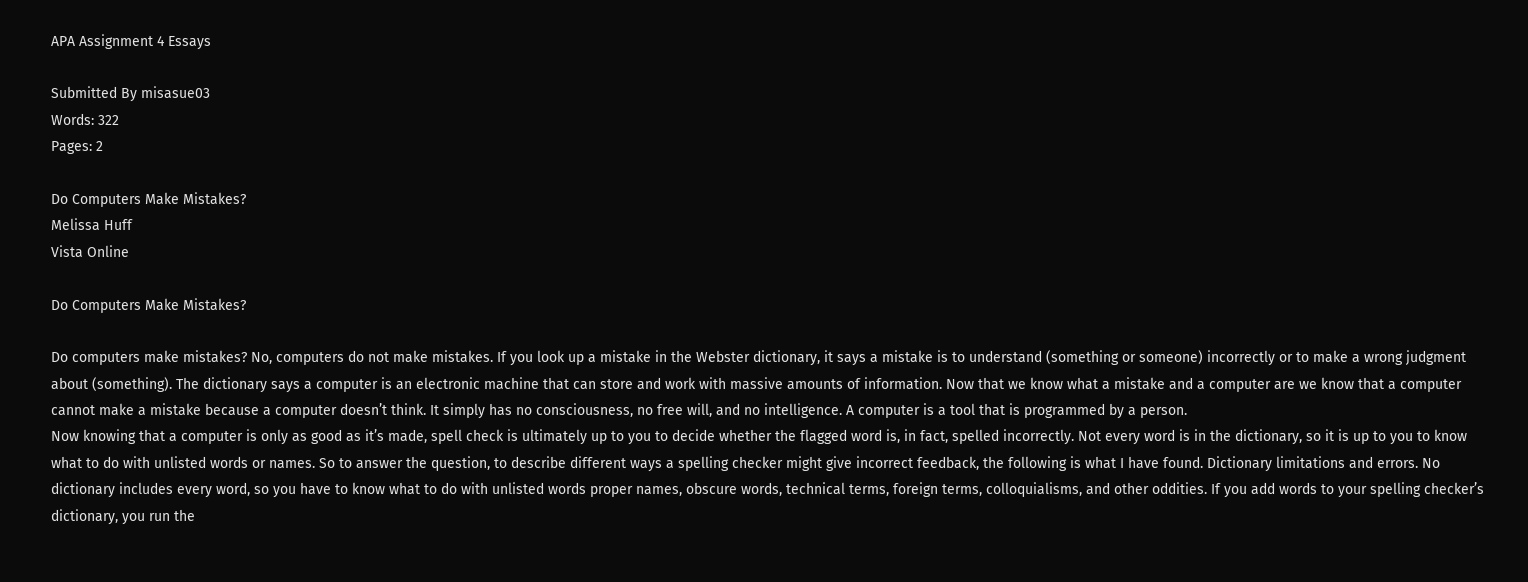APA Assignment 4 Essays

Submitted By misasue03
Words: 322
Pages: 2

Do Computers Make Mistakes?
Melissa Huff
Vista Online

Do Computers Make Mistakes?

Do computers make mistakes? No, computers do not make mistakes. If you look up a mistake in the Webster dictionary, it says a mistake is to understand (something or someone) incorrectly or to make a wrong judgment about (something). The dictionary says a computer is an electronic machine that can store and work with massive amounts of information. Now that we know what a mistake and a computer are we know that a computer cannot make a mistake because a computer doesn’t think. It simply has no consciousness, no free will, and no intelligence. A computer is a tool that is programmed by a person.
Now knowing that a computer is only as good as it’s made, spell check is ultimately up to you to decide whether the flagged word is, in fact, spelled incorrectly. Not every word is in the dictionary, so it is up to you to know what to do with unlisted words or names. So to answer the question, to describe different ways a spelling checker might give incorrect feedback, the following is what I have found. Dictionary limitations and errors. No dictionary includes every word, so you have to know what to do with unlisted words proper names, obscure words, technical terms, foreign terms, colloquialisms, and other oddities. If you add words to your spelling checker’s dictionary, you run the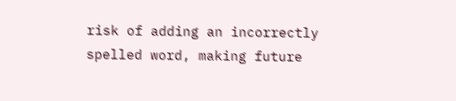risk of adding an incorrectly spelled word, making future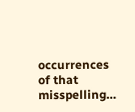occurrences of that misspelling…